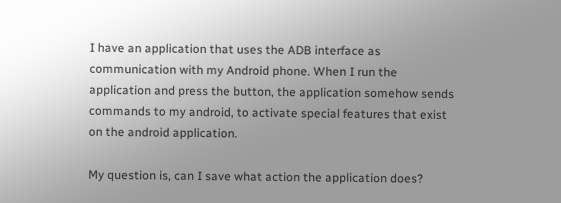I have an application that uses the ADB interface as communication with my Android phone. When I run the application and press the button, the application somehow sends commands to my android, to activate special features that exist on the android application.

My question is, can I save what action the application does?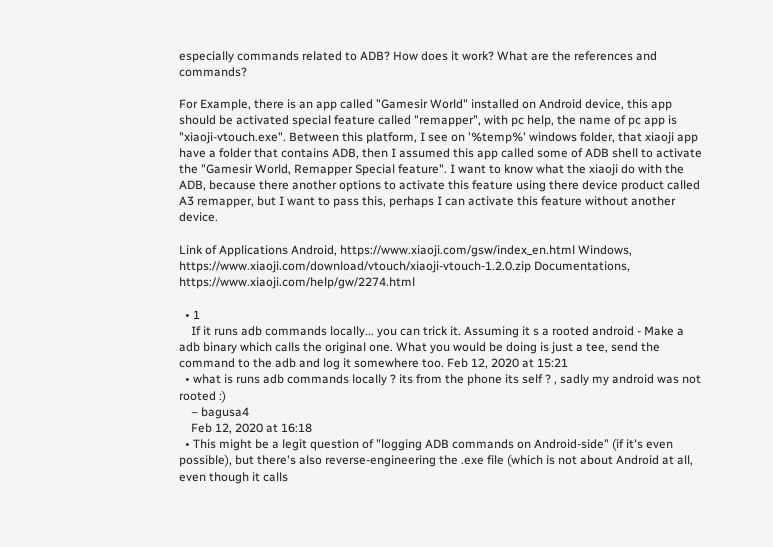especially commands related to ADB? How does it work? What are the references and commands?

For Example, there is an app called "Gamesir World" installed on Android device, this app should be activated special feature called "remapper", with pc help, the name of pc app is "xiaoji-vtouch.exe". Between this platform, I see on '%temp%' windows folder, that xiaoji app have a folder that contains ADB, then I assumed this app called some of ADB shell to activate the "Gamesir World, Remapper Special feature". I want to know what the xiaoji do with the ADB, because there another options to activate this feature using there device product called A3 remapper, but I want to pass this, perhaps I can activate this feature without another device.

Link of Applications Android, https://www.xiaoji.com/gsw/index_en.html Windows, https://www.xiaoji.com/download/vtouch/xiaoji-vtouch-1.2.0.zip Documentations, https://www.xiaoji.com/help/gw/2274.html

  • 1
    If it runs adb commands locally... you can trick it. Assuming it s a rooted android - Make a adb binary which calls the original one. What you would be doing is just a tee, send the command to the adb and log it somewhere too. Feb 12, 2020 at 15:21
  • what is runs adb commands locally ? its from the phone its self ? , sadly my android was not rooted :)
    – bagusa4
    Feb 12, 2020 at 16:18
  • This might be a legit question of "logging ADB commands on Android-side" (if it's even possible), but there's also reverse-engineering the .exe file (which is not about Android at all, even though it calls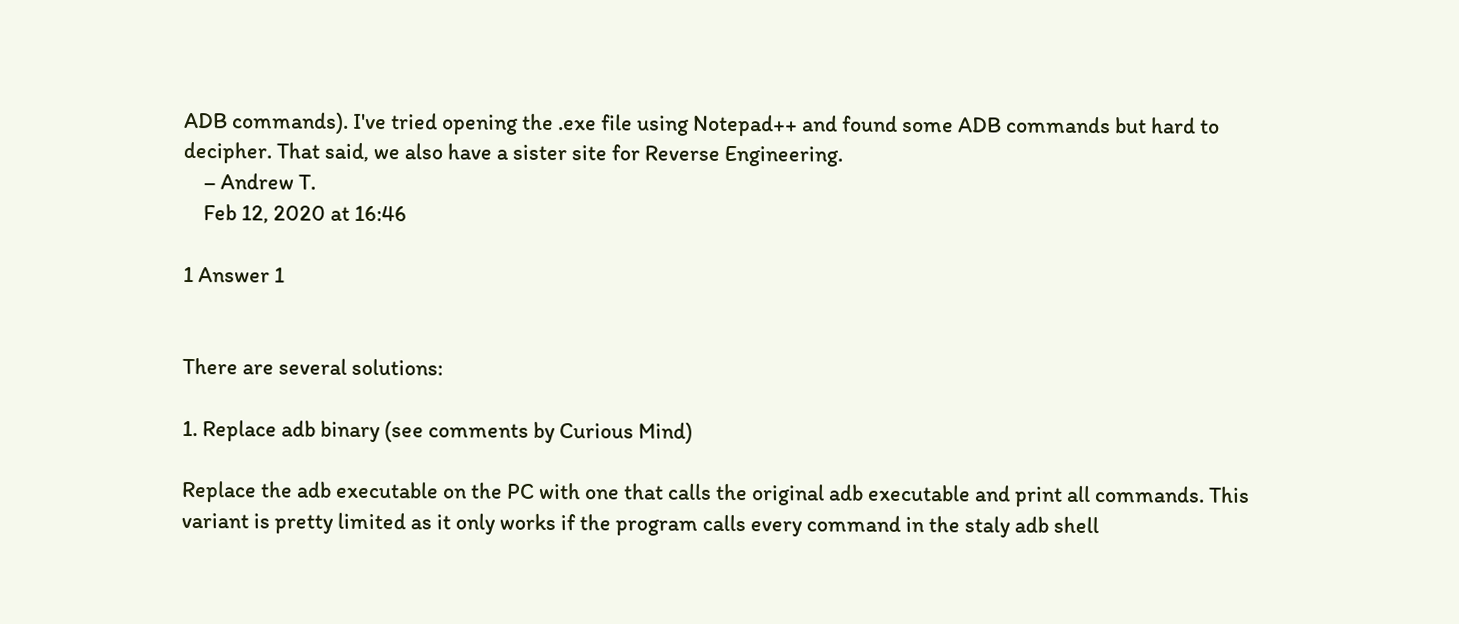ADB commands). I've tried opening the .exe file using Notepad++ and found some ADB commands but hard to decipher. That said, we also have a sister site for Reverse Engineering.
    – Andrew T.
    Feb 12, 2020 at 16:46

1 Answer 1


There are several solutions:

1. Replace adb binary (see comments by Curious Mind)

Replace the adb executable on the PC with one that calls the original adb executable and print all commands. This variant is pretty limited as it only works if the program calls every command in the staly adb shell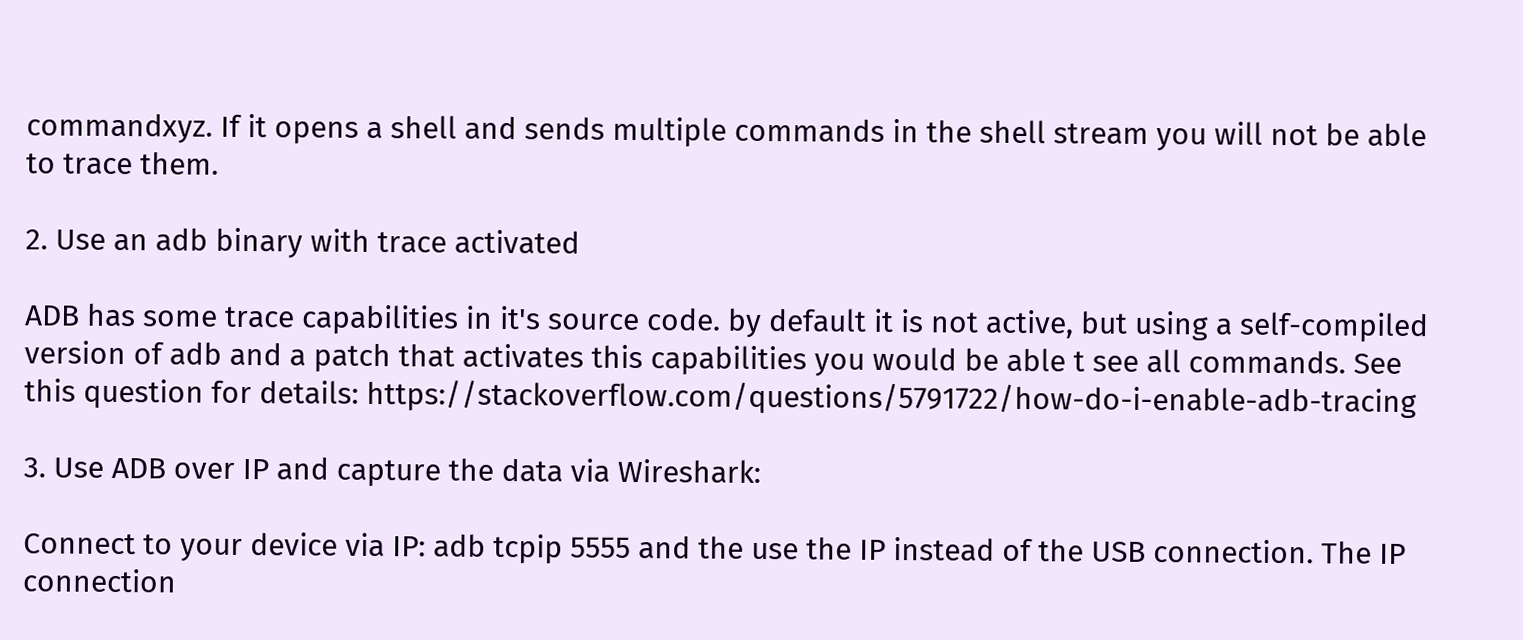commandxyz. If it opens a shell and sends multiple commands in the shell stream you will not be able to trace them.

2. Use an adb binary with trace activated

ADB has some trace capabilities in it's source code. by default it is not active, but using a self-compiled version of adb and a patch that activates this capabilities you would be able t see all commands. See this question for details: https://stackoverflow.com/questions/5791722/how-do-i-enable-adb-tracing

3. Use ADB over IP and capture the data via Wireshark:

Connect to your device via IP: adb tcpip 5555 and the use the IP instead of the USB connection. The IP connection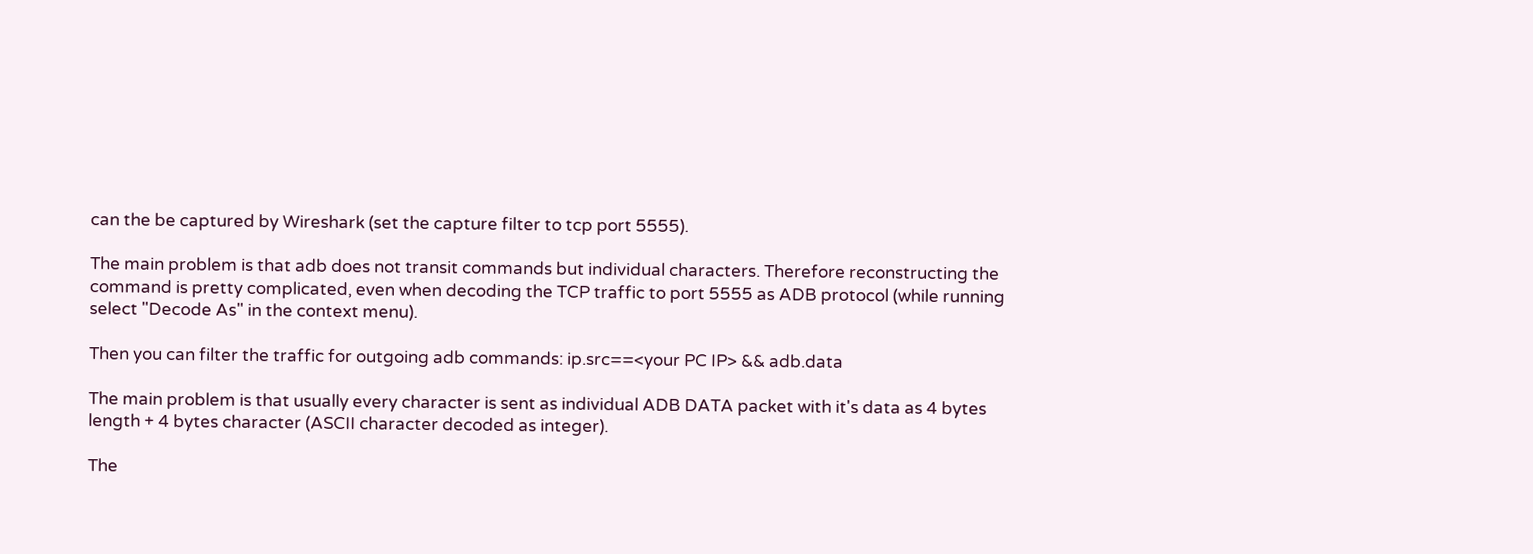can the be captured by Wireshark (set the capture filter to tcp port 5555).

The main problem is that adb does not transit commands but individual characters. Therefore reconstructing the command is pretty complicated, even when decoding the TCP traffic to port 5555 as ADB protocol (while running select "Decode As" in the context menu).

Then you can filter the traffic for outgoing adb commands: ip.src==<your PC IP> && adb.data

The main problem is that usually every character is sent as individual ADB DATA packet with it's data as 4 bytes length + 4 bytes character (ASCII character decoded as integer).

The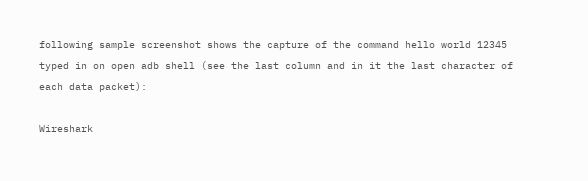following sample screenshot shows the capture of the command hello world 12345 typed in on open adb shell (see the last column and in it the last character of each data packet):

Wireshark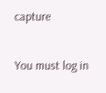capture

You must log in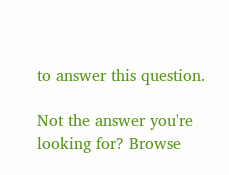to answer this question.

Not the answer you're looking for? Browse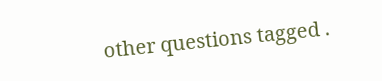other questions tagged .